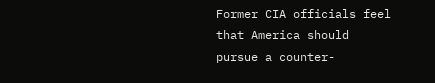Former CIA officials feel that America should pursue a counter-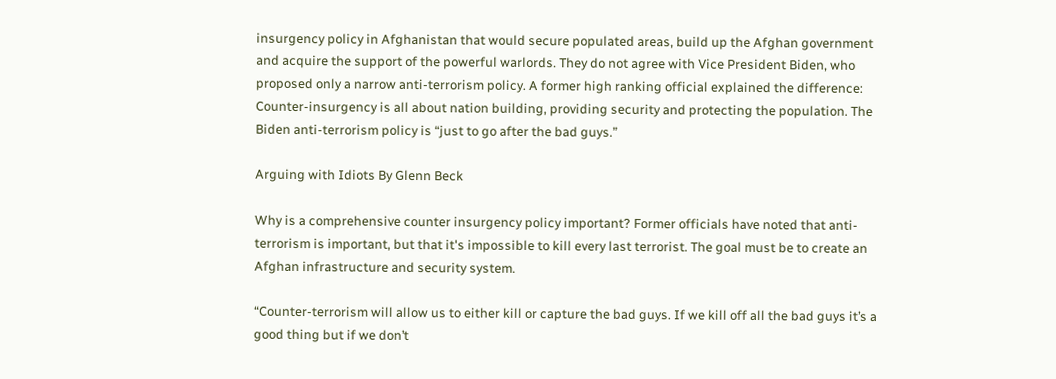insurgency policy in Afghanistan that would secure populated areas, build up the Afghan government and acquire the support of the powerful warlords. They do not agree with Vice President Biden, who proposed only a narrow anti-terrorism policy. A former high ranking official explained the difference: Counter-insurgency is all about nation building, providing security and protecting the population. The Biden anti-terrorism policy is “just to go after the bad guys.”

Arguing with Idiots By Glenn Beck

Why is a comprehensive counter insurgency policy important? Former officials have noted that anti-terrorism is important, but that it's impossible to kill every last terrorist. The goal must be to create an Afghan infrastructure and security system.

“Counter-terrorism will allow us to either kill or capture the bad guys. If we kill off all the bad guys it’s a good thing but if we don’t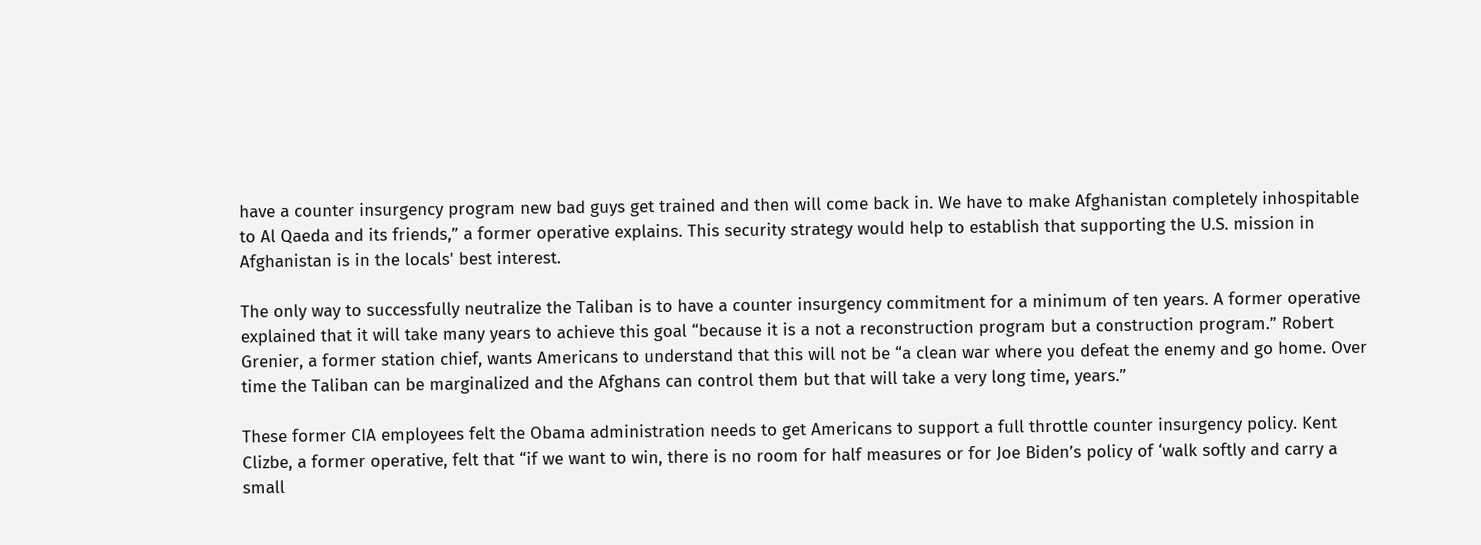have a counter insurgency program new bad guys get trained and then will come back in. We have to make Afghanistan completely inhospitable to Al Qaeda and its friends,” a former operative explains. This security strategy would help to establish that supporting the U.S. mission in Afghanistan is in the locals' best interest.

The only way to successfully neutralize the Taliban is to have a counter insurgency commitment for a minimum of ten years. A former operative explained that it will take many years to achieve this goal “because it is a not a reconstruction program but a construction program.” Robert Grenier, a former station chief, wants Americans to understand that this will not be “a clean war where you defeat the enemy and go home. Over time the Taliban can be marginalized and the Afghans can control them but that will take a very long time, years.”

These former CIA employees felt the Obama administration needs to get Americans to support a full throttle counter insurgency policy. Kent Clizbe, a former operative, felt that “if we want to win, there is no room for half measures or for Joe Biden’s policy of ‘walk softly and carry a small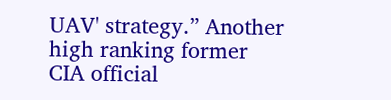UAV' strategy.” Another high ranking former CIA official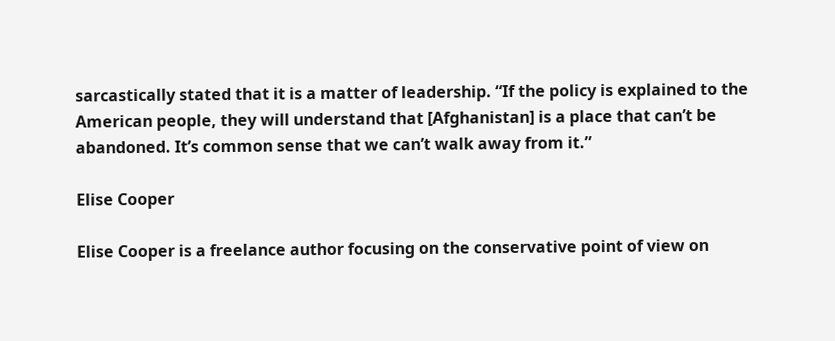sarcastically stated that it is a matter of leadership. “If the policy is explained to the American people, they will understand that [Afghanistan] is a place that can’t be abandoned. It’s common sense that we can’t walk away from it.”

Elise Cooper

Elise Cooper is a freelance author focusing on the conservative point of view on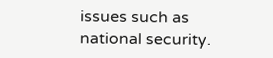issues such as national security.